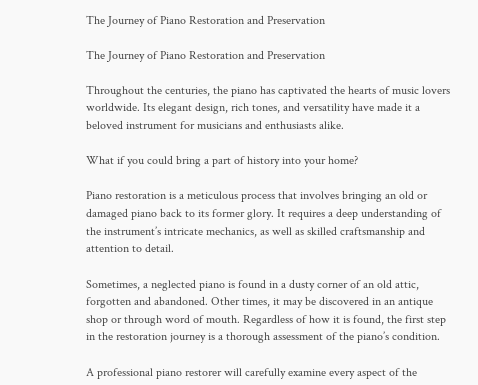The Journey of Piano Restoration and Preservation

The Journey of Piano Restoration and Preservation

Throughout the centuries, the piano has captivated the hearts of music lovers worldwide. Its elegant design, rich tones, and versatility have made it a beloved instrument for musicians and enthusiasts alike.

What if you could bring a part of history into your home?

Piano restoration is a meticulous process that involves bringing an old or damaged piano back to its former glory. It requires a deep understanding of the instrument’s intricate mechanics, as well as skilled craftsmanship and attention to detail.

Sometimes, a neglected piano is found in a dusty corner of an old attic, forgotten and abandoned. Other times, it may be discovered in an antique shop or through word of mouth. Regardless of how it is found, the first step in the restoration journey is a thorough assessment of the piano’s condition.

A professional piano restorer will carefully examine every aspect of the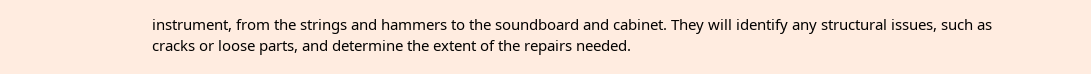instrument, from the strings and hammers to the soundboard and cabinet. They will identify any structural issues, such as cracks or loose parts, and determine the extent of the repairs needed.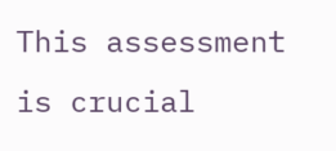This assessment is crucial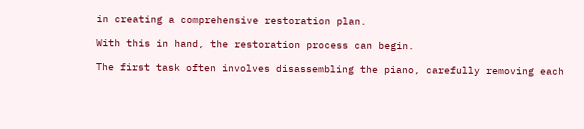in creating a comprehensive restoration plan.

With this in hand, the restoration process can begin.

The first task often involves disassembling the piano, carefully removing each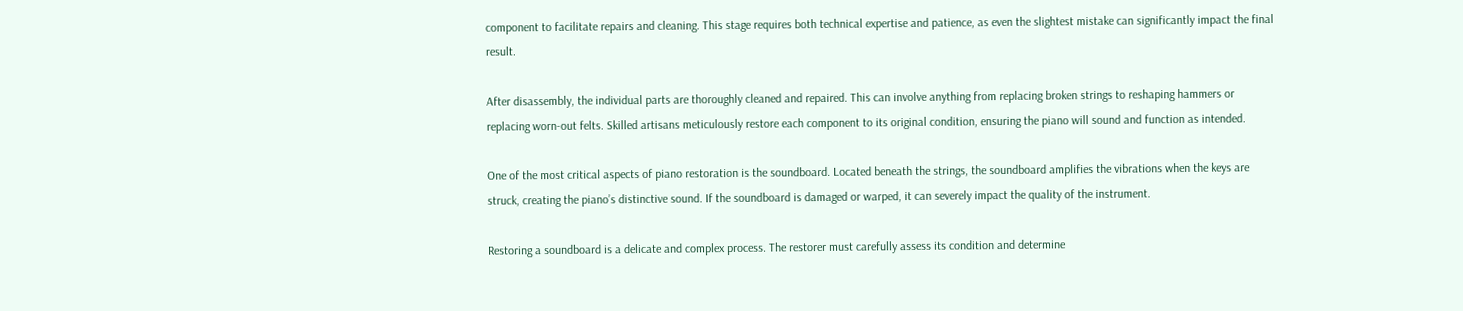component to facilitate repairs and cleaning. This stage requires both technical expertise and patience, as even the slightest mistake can significantly impact the final result.

After disassembly, the individual parts are thoroughly cleaned and repaired. This can involve anything from replacing broken strings to reshaping hammers or replacing worn-out felts. Skilled artisans meticulously restore each component to its original condition, ensuring the piano will sound and function as intended.

One of the most critical aspects of piano restoration is the soundboard. Located beneath the strings, the soundboard amplifies the vibrations when the keys are struck, creating the piano’s distinctive sound. If the soundboard is damaged or warped, it can severely impact the quality of the instrument.

Restoring a soundboard is a delicate and complex process. The restorer must carefully assess its condition and determine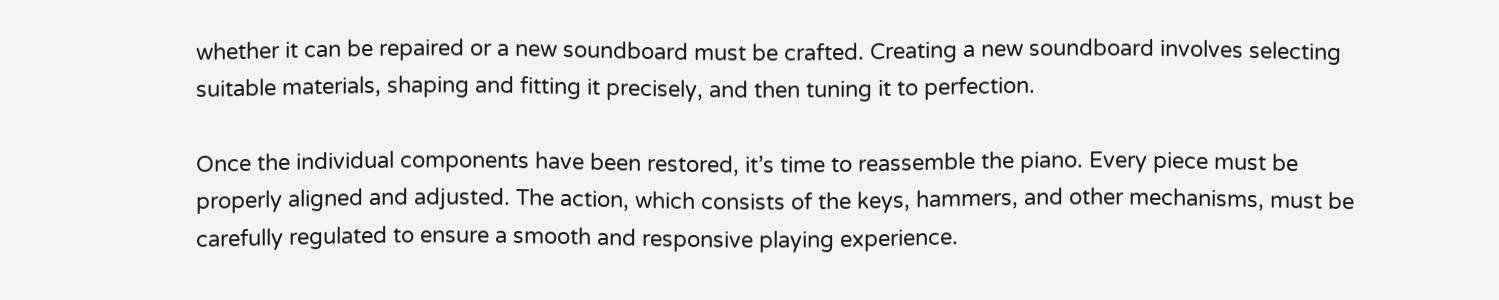whether it can be repaired or a new soundboard must be crafted. Creating a new soundboard involves selecting suitable materials, shaping and fitting it precisely, and then tuning it to perfection.

Once the individual components have been restored, it’s time to reassemble the piano. Every piece must be properly aligned and adjusted. The action, which consists of the keys, hammers, and other mechanisms, must be carefully regulated to ensure a smooth and responsive playing experience.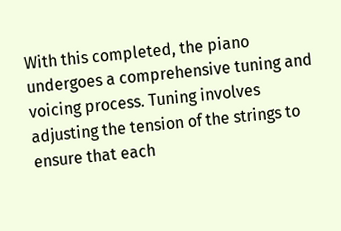With this completed, the piano undergoes a comprehensive tuning and voicing process. Tuning involves adjusting the tension of the strings to ensure that each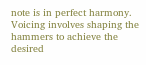note is in perfect harmony. Voicing involves shaping the hammers to achieve the desired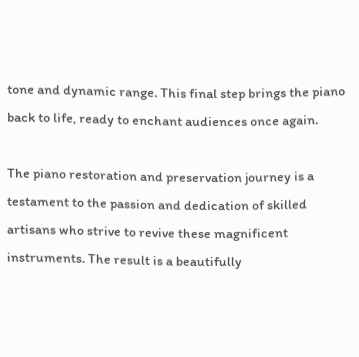tone and dynamic range. This final step brings the piano back to life, ready to enchant audiences once again.

The piano restoration and preservation journey is a testament to the passion and dedication of skilled artisans who strive to revive these magnificent instruments. The result is a beautifully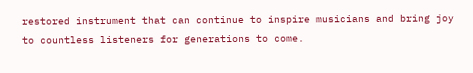restored instrument that can continue to inspire musicians and bring joy to countless listeners for generations to come.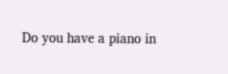Do you have a piano in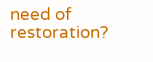need of restoration?